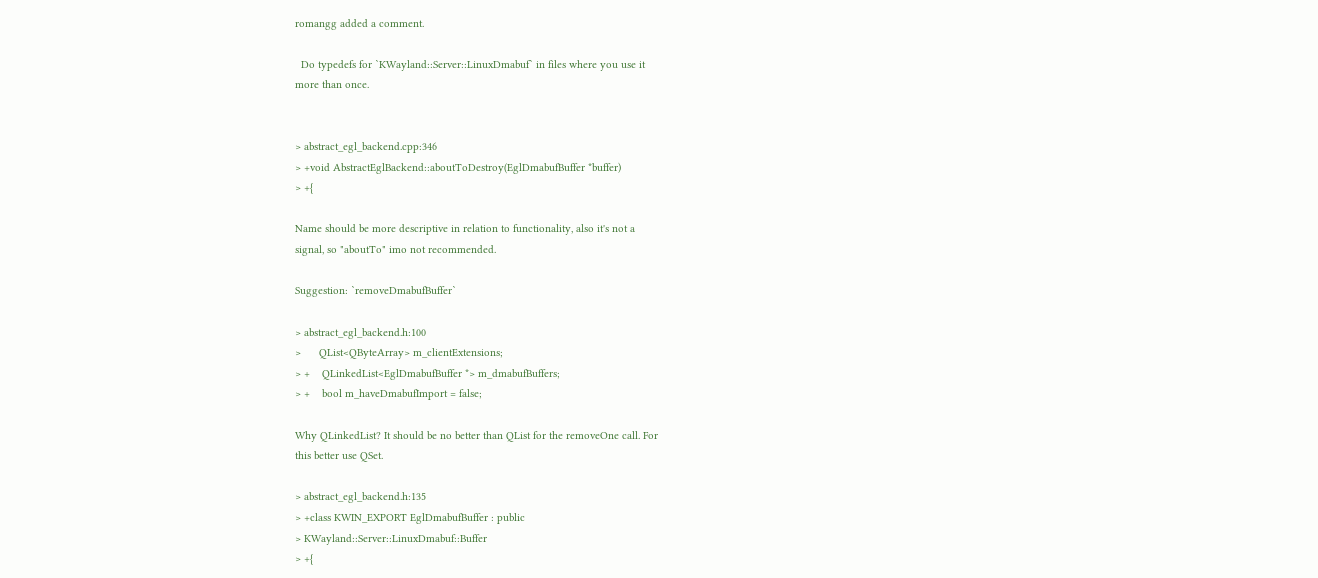romangg added a comment.

  Do typedefs for `KWayland::Server::LinuxDmabuf` in files where you use it
more than once.


> abstract_egl_backend.cpp:346
> +void AbstractEglBackend::aboutToDestroy(EglDmabufBuffer *buffer)
> +{

Name should be more descriptive in relation to functionality, also it's not a
signal, so "aboutTo" imo not recommended.

Suggestion: `removeDmabufBuffer`

> abstract_egl_backend.h:100
>      QList<QByteArray> m_clientExtensions;
> +    QLinkedList<EglDmabufBuffer *> m_dmabufBuffers;
> +    bool m_haveDmabufImport = false;

Why QLinkedList? It should be no better than QList for the removeOne call. For
this better use QSet.

> abstract_egl_backend.h:135
> +class KWIN_EXPORT EglDmabufBuffer : public
> KWayland::Server::LinuxDmabuf::Buffer
> +{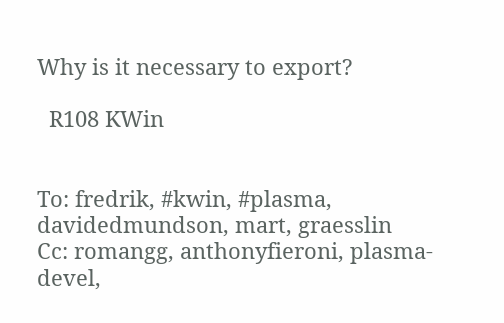Why is it necessary to export?

  R108 KWin


To: fredrik, #kwin, #plasma, davidedmundson, mart, graesslin
Cc: romangg, anthonyfieroni, plasma-devel,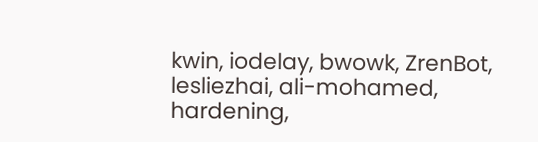kwin, iodelay, bwowk, ZrenBot,
lesliezhai, ali-mohamed, hardening,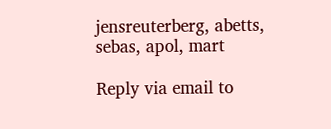jensreuterberg, abetts, sebas, apol, mart

Reply via email to